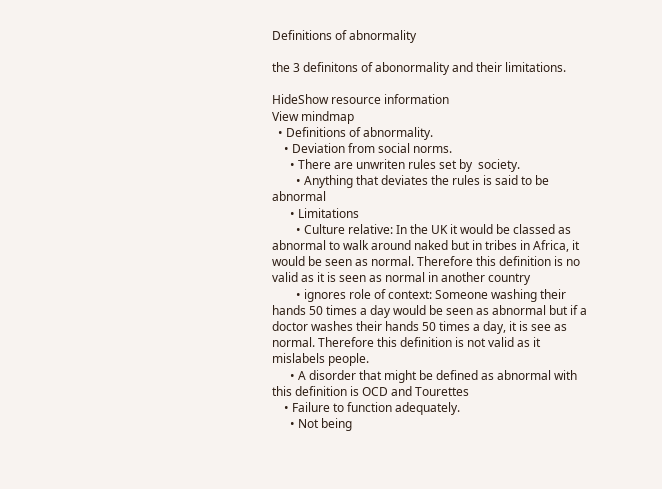Definitions of abnormality

the 3 definitons of abonormality and their limitations.

HideShow resource information
View mindmap
  • Definitions of abnormality.
    • Deviation from social norms.
      • There are unwriten rules set by  society.
        • Anything that deviates the rules is said to be abnormal
      • Limitations
        • Culture relative: In the UK it would be classed as abnormal to walk around naked but in tribes in Africa, it would be seen as normal. Therefore this definition is no valid as it is seen as normal in another country
        • ignores role of context: Someone washing their hands 50 times a day would be seen as abnormal but if a doctor washes their hands 50 times a day, it is see as normal. Therefore this definition is not valid as it mislabels people.
      • A disorder that might be defined as abnormal with this definition is OCD and Tourettes
    • Failure to function adequately.
      • Not being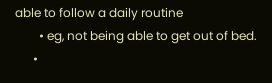able to follow a daily routine
        • eg, not being able to get out of bed.
      •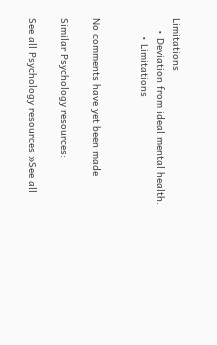Limitations
    • Deviation from ideal mental health.
      • Limitations


No comments have yet been made

Similar Psychology resources:

See all Psychology resources »See all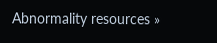Abnormality resources »